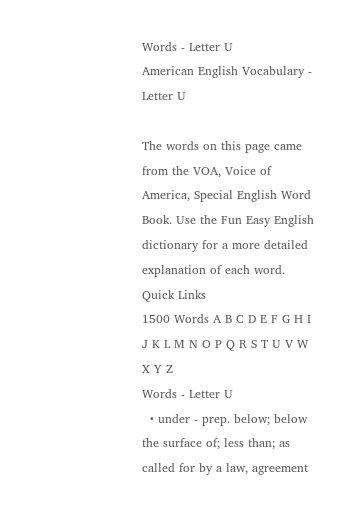Words - Letter U
American English Vocabulary - Letter U

The words on this page came from the VOA, Voice of America, Special English Word Book. Use the Fun Easy English dictionary for a more detailed explanation of each word.
Quick Links
1500 Words A B C D E F G H I J K L M N O P Q R S T U V W X Y Z
Words - Letter U
  • under - prep. below; below the surface of; less than; as called for by a law, agreement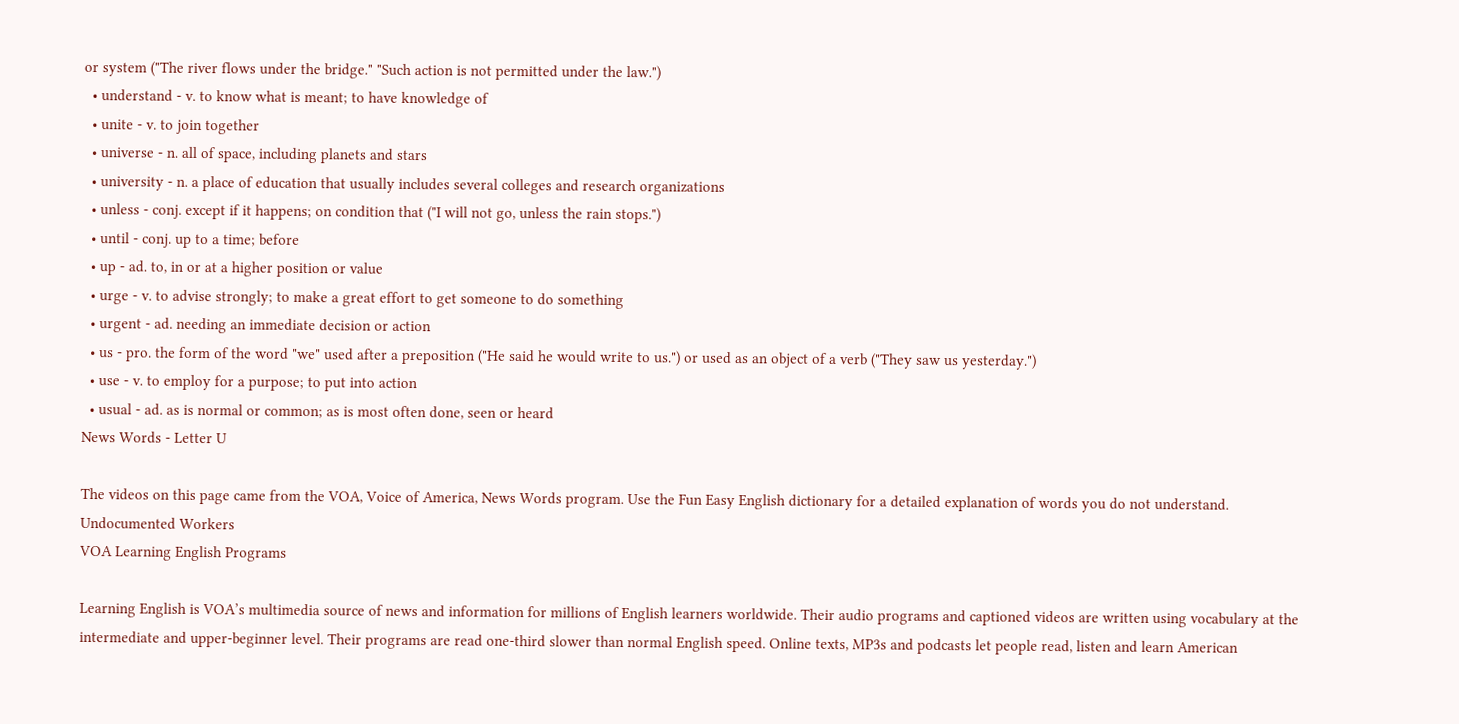or system ("The river flows under the bridge." "Such action is not permitted under the law.")
  • understand - v. to know what is meant; to have knowledge of
  • unite - v. to join together
  • universe - n. all of space, including planets and stars
  • university - n. a place of education that usually includes several colleges and research organizations
  • unless - conj. except if it happens; on condition that ("I will not go, unless the rain stops.")
  • until - conj. up to a time; before
  • up - ad. to, in or at a higher position or value
  • urge - v. to advise strongly; to make a great effort to get someone to do something
  • urgent - ad. needing an immediate decision or action
  • us - pro. the form of the word "we" used after a preposition ("He said he would write to us.") or used as an object of a verb ("They saw us yesterday.")
  • use - v. to employ for a purpose; to put into action
  • usual - ad. as is normal or common; as is most often done, seen or heard
News Words - Letter U

The videos on this page came from the VOA, Voice of America, News Words program. Use the Fun Easy English dictionary for a detailed explanation of words you do not understand.
Undocumented Workers
VOA Learning English Programs

Learning English is VOA’s multimedia source of news and information for millions of English learners worldwide. Their audio programs and captioned videos are written using vocabulary at the intermediate and upper-beginner level. Their programs are read one-third slower than normal English speed. Online texts, MP3s and podcasts let people read, listen and learn American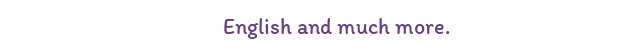English and much more.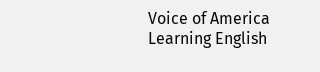Voice of America Learning English